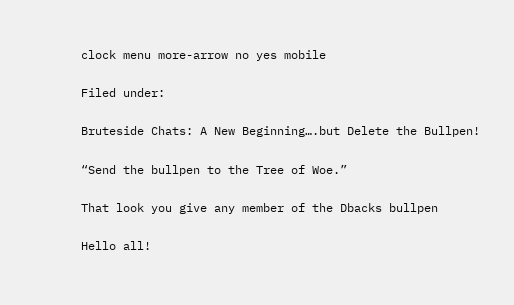clock menu more-arrow no yes mobile

Filed under:

Bruteside Chats: A New Beginning….but Delete the Bullpen!

“Send the bullpen to the Tree of Woe.”

That look you give any member of the Dbacks bullpen

Hello all!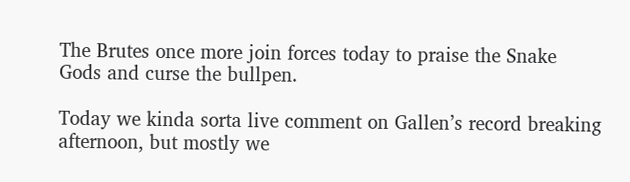The Brutes once more join forces today to praise the Snake Gods and curse the bullpen.

Today we kinda sorta live comment on Gallen’s record breaking afternoon, but mostly we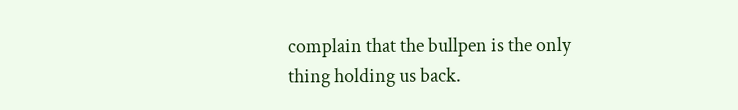complain that the bullpen is the only thing holding us back.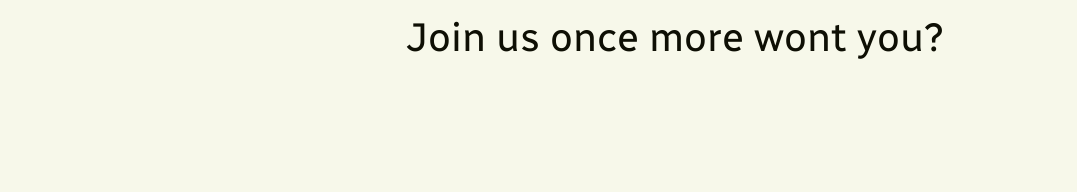Join us once more wont you?